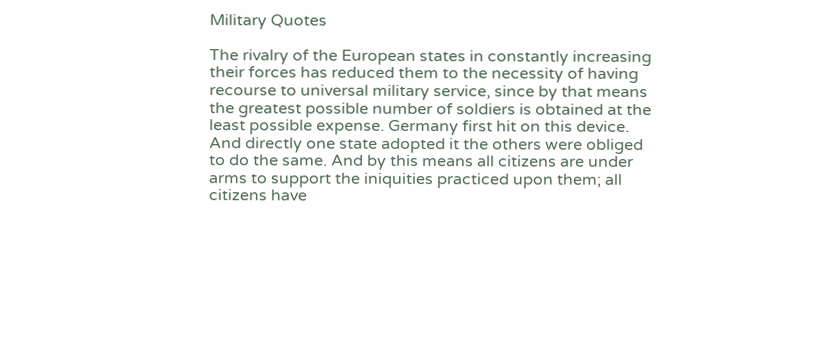Military Quotes

The rivalry of the European states in constantly increasing their forces has reduced them to the necessity of having recourse to universal military service, since by that means the greatest possible number of soldiers is obtained at the least possible expense. Germany first hit on this device. And directly one state adopted it the others were obliged to do the same. And by this means all citizens are under arms to support the iniquities practiced upon them; all citizens have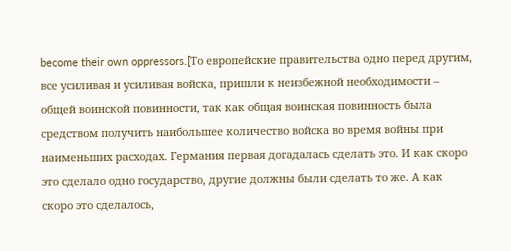become their own oppressors.[Tо европейские правительства одно перед другим, все усиливая и усиливая войска, пришли к неизбежной необходимости – общей воинской повинности, так как общая воинская повинность была средством получить наибольшее количество войска во время войны при наименьших расходах. Германия первая догадалась сделать это. И как скоро это сделало одно государство, другие должны были сделать то же. А как скоро это сделалось,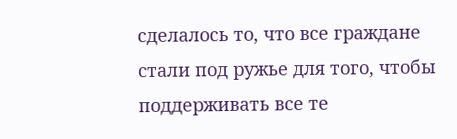сделалось то, что все граждане стали под ружье для того, чтобы поддерживать все те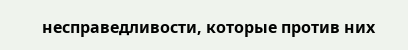несправедливости, которые против них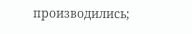производились;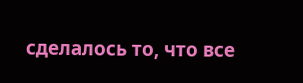сделалось то, что все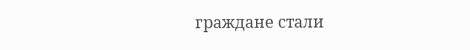граждане стали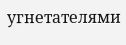угнетателями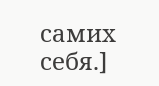самих себя.]